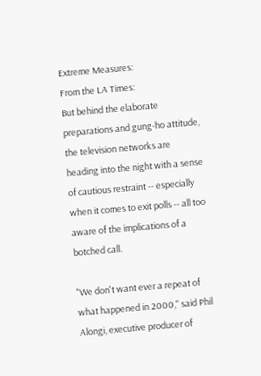Extreme Measures:
From the LA Times:
But behind the elaborate preparations and gung-ho attitude, the television networks are heading into the night with a sense of cautious restraint -- especially when it comes to exit polls -- all too aware of the implications of a botched call.

"We don't want ever a repeat of what happened in 2000," said Phil Alongi, executive producer of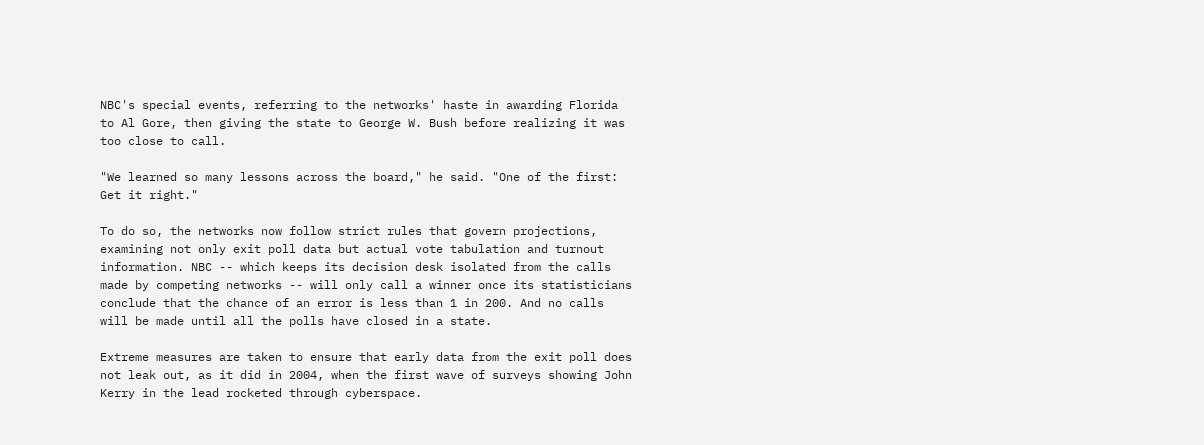NBC's special events, referring to the networks' haste in awarding Florida to Al Gore, then giving the state to George W. Bush before realizing it was too close to call.

"We learned so many lessons across the board," he said. "One of the first: Get it right."

To do so, the networks now follow strict rules that govern projections, examining not only exit poll data but actual vote tabulation and turnout information. NBC -- which keeps its decision desk isolated from the calls made by competing networks -- will only call a winner once its statisticians conclude that the chance of an error is less than 1 in 200. And no calls will be made until all the polls have closed in a state.

Extreme measures are taken to ensure that early data from the exit poll does not leak out, as it did in 2004, when the first wave of surveys showing John Kerry in the lead rocketed through cyberspace.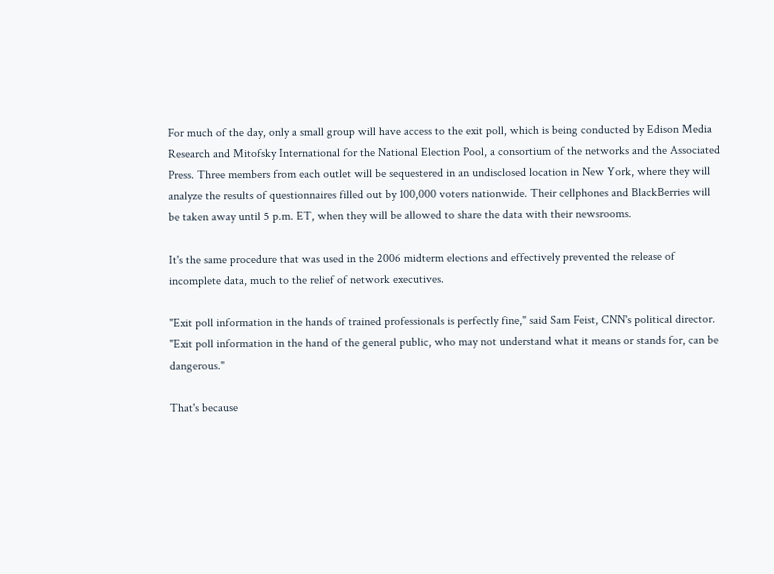For much of the day, only a small group will have access to the exit poll, which is being conducted by Edison Media Research and Mitofsky International for the National Election Pool, a consortium of the networks and the Associated Press. Three members from each outlet will be sequestered in an undisclosed location in New York, where they will analyze the results of questionnaires filled out by 100,000 voters nationwide. Their cellphones and BlackBerries will be taken away until 5 p.m. ET, when they will be allowed to share the data with their newsrooms.

It's the same procedure that was used in the 2006 midterm elections and effectively prevented the release of incomplete data, much to the relief of network executives.

"Exit poll information in the hands of trained professionals is perfectly fine," said Sam Feist, CNN's political director. "Exit poll information in the hand of the general public, who may not understand what it means or stands for, can be dangerous."

That's because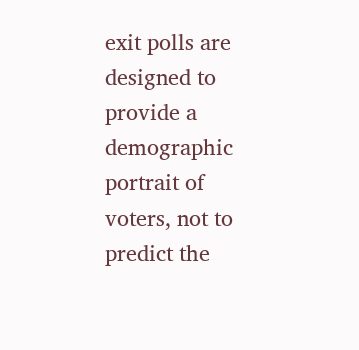exit polls are designed to provide a demographic portrait of voters, not to predict the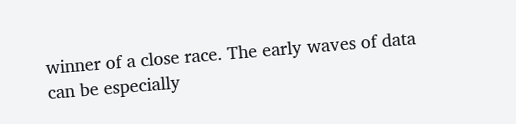winner of a close race. The early waves of data can be especially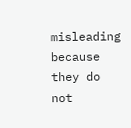misleading because they do not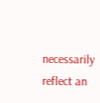necessarily reflect an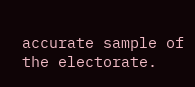accurate sample of the electorate.